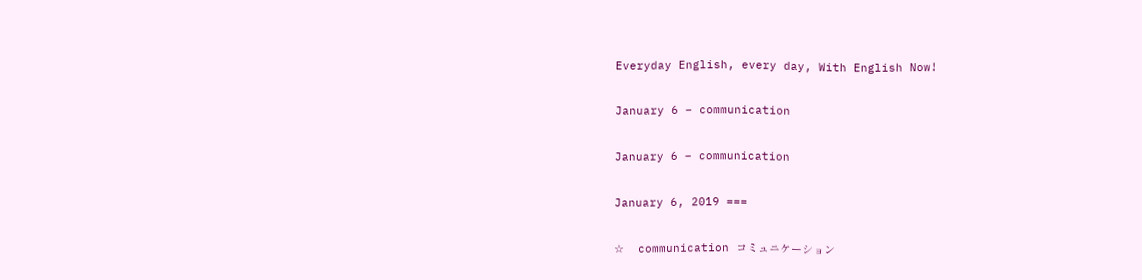Everyday English, every day, With English Now!

January 6 – communication

January 6 – communication

January 6, 2019 ===

☆  communication コミュニケーション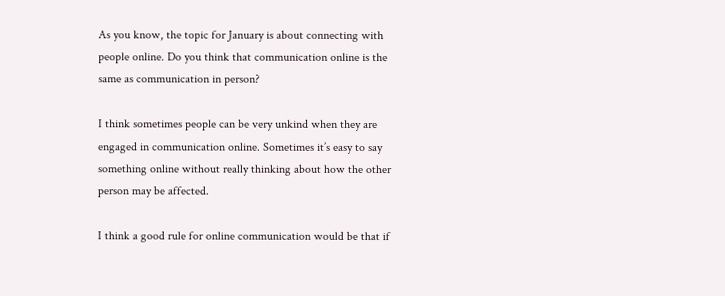As you know, the topic for January is about connecting with people online. Do you think that communication online is the same as communication in person?

I think sometimes people can be very unkind when they are engaged in communication online. Sometimes it’s easy to say something online without really thinking about how the other person may be affected.

I think a good rule for online communication would be that if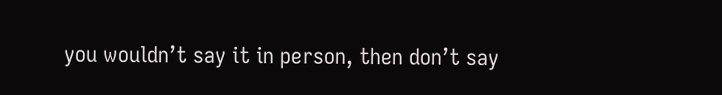you wouldn’t say it in person, then don’t say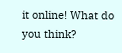it online! What do you think?